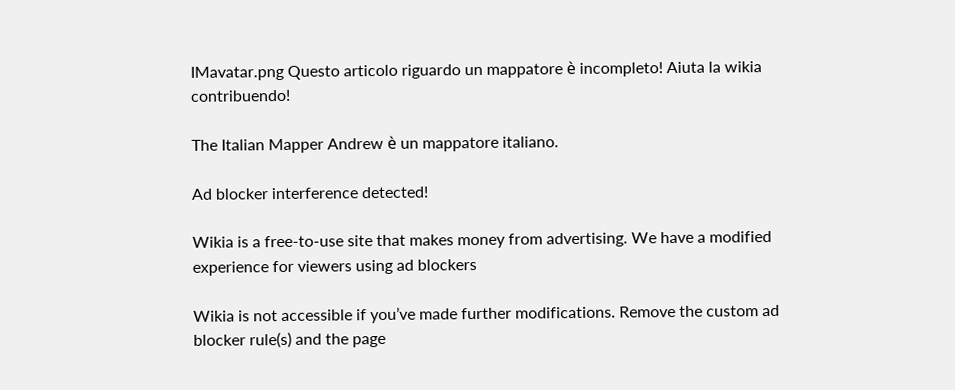IMavatar.png Questo articolo riguardo un mappatore è incompleto! Aiuta la wikia contribuendo!

The Italian Mapper Andrew è un mappatore italiano.

Ad blocker interference detected!

Wikia is a free-to-use site that makes money from advertising. We have a modified experience for viewers using ad blockers

Wikia is not accessible if you’ve made further modifications. Remove the custom ad blocker rule(s) and the page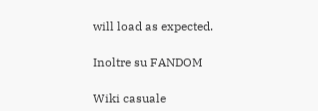will load as expected.

Inoltre su FANDOM

Wiki casuale